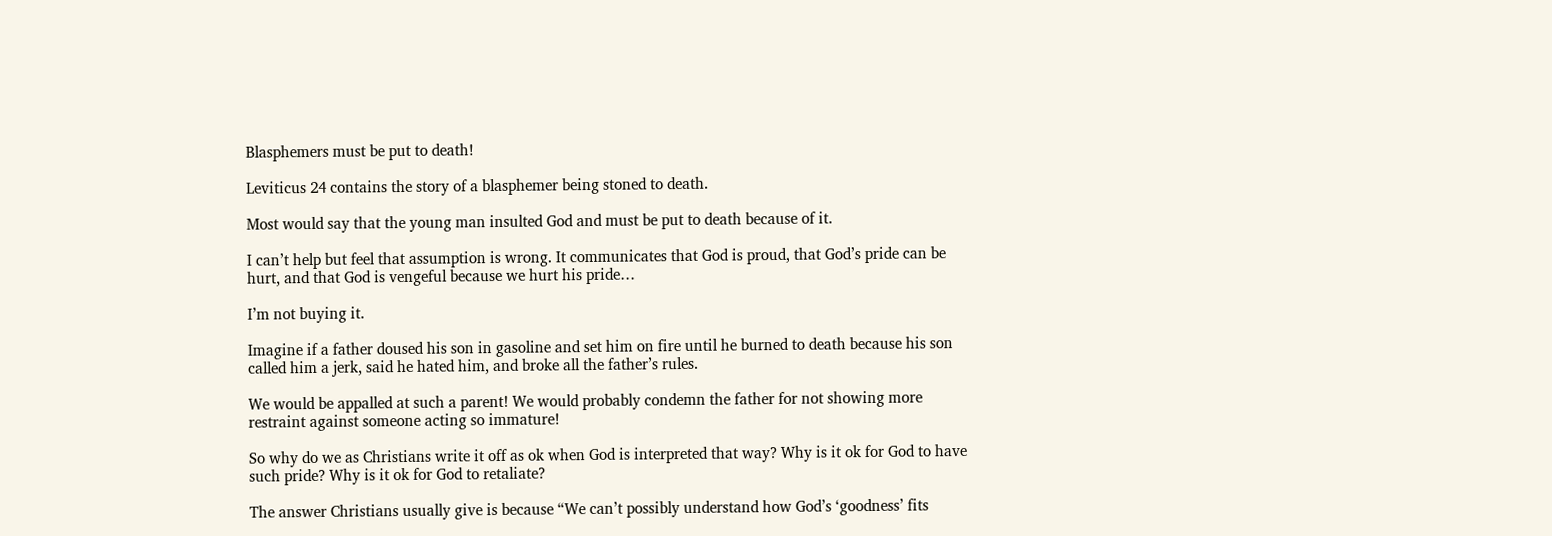Blasphemers must be put to death!

Leviticus 24 contains the story of a blasphemer being stoned to death.

Most would say that the young man insulted God and must be put to death because of it.

I can’t help but feel that assumption is wrong. It communicates that God is proud, that God’s pride can be hurt, and that God is vengeful because we hurt his pride…

I’m not buying it.

Imagine if a father doused his son in gasoline and set him on fire until he burned to death because his son called him a jerk, said he hated him, and broke all the father’s rules.

We would be appalled at such a parent! We would probably condemn the father for not showing more restraint against someone acting so immature!

So why do we as Christians write it off as ok when God is interpreted that way? Why is it ok for God to have such pride? Why is it ok for God to retaliate?

The answer Christians usually give is because “We can’t possibly understand how God’s ‘goodness’ fits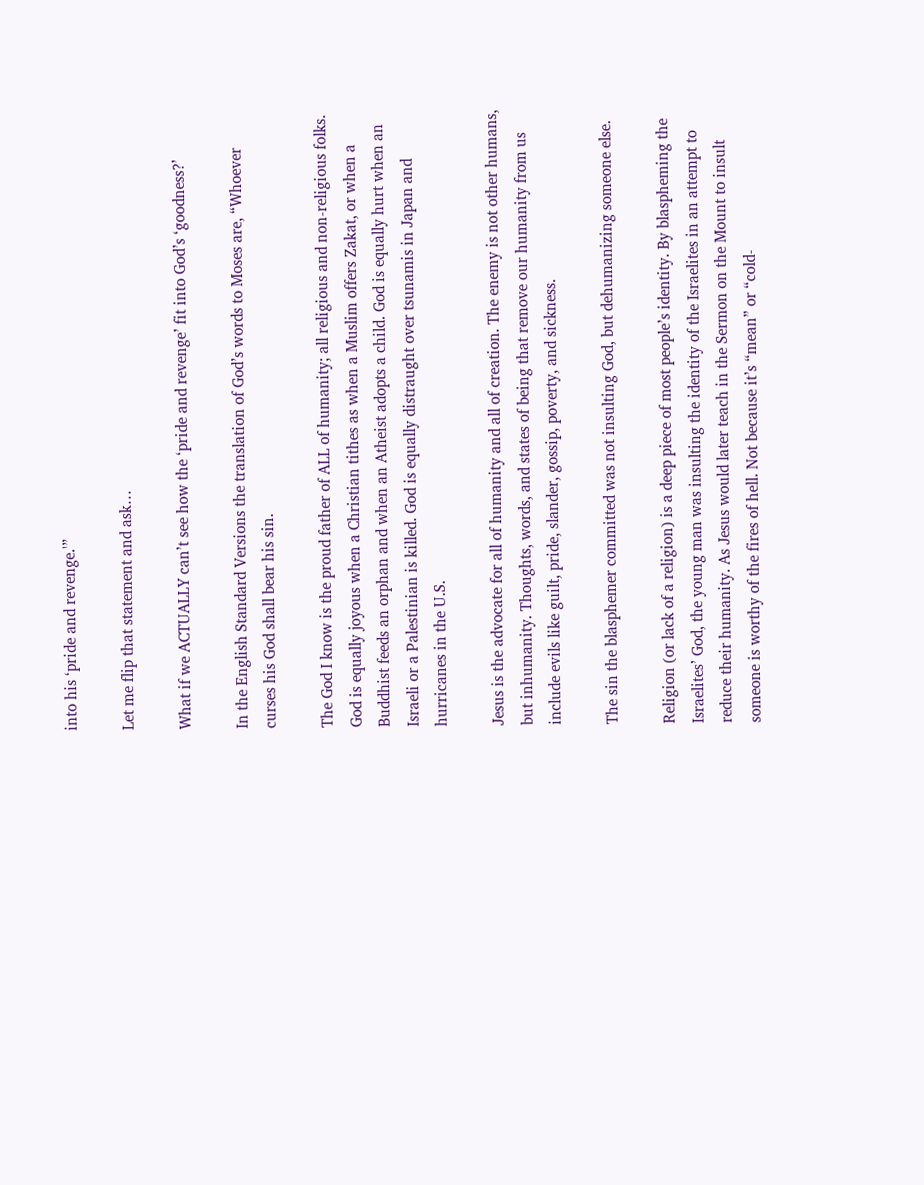into his ‘pride and revenge.'”

Let me flip that statement and ask…

What if we ACTUALLY can’t see how the ‘pride and revenge’ fit into God’s ‘goodness?’

In the English Standard Versions the translation of God’s words to Moses are, “Whoever curses his God shall bear his sin.

The God I know is the proud father of ALL of humanity; all religious and non-religious folks. God is equally joyous when a Christian tithes as when a Muslim offers Zakat, or when a Buddhist feeds an orphan and when an Atheist adopts a child. God is equally hurt when an Israeli or a Palestinian is killed. God is equally distraught over tsunamis in Japan and hurricanes in the U.S.

Jesus is the advocate for all of humanity and all of creation. The enemy is not other humans, but inhumanity. Thoughts, words, and states of being that remove our humanity from us include evils like guilt, pride, slander, gossip, poverty, and sickness.

The sin the blasphemer committed was not insulting God, but dehumanizing someone else.

Religion (or lack of a religion) is a deep piece of most people’s identity. By blaspheming the Israelites’ God, the young man was insulting the identity of the Israelites in an attempt to reduce their humanity. As Jesus would later teach in the Sermon on the Mount to insult someone is worthy of the fires of hell. Not because it’s “mean” or “cold-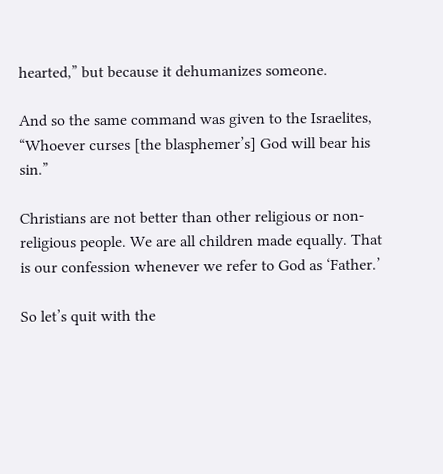hearted,” but because it dehumanizes someone.

And so the same command was given to the Israelites, “Whoever curses [the blasphemer’s] God will bear his sin.”

Christians are not better than other religious or non-religious people. We are all children made equally. That is our confession whenever we refer to God as ‘Father.’

So let’s quit with the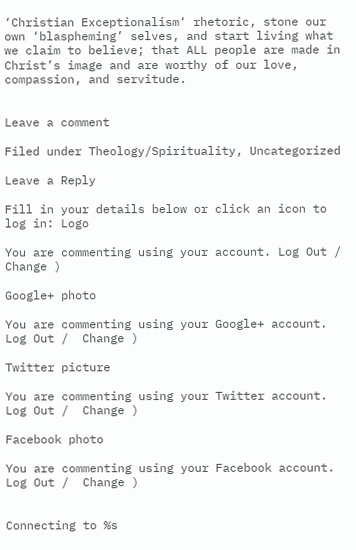‘Christian Exceptionalism‘ rhetoric, stone our own ‘blaspheming’ selves, and start living what we claim to believe; that ALL people are made in Christ’s image and are worthy of our love, compassion, and servitude.


Leave a comment

Filed under Theology/Spirituality, Uncategorized

Leave a Reply

Fill in your details below or click an icon to log in: Logo

You are commenting using your account. Log Out /  Change )

Google+ photo

You are commenting using your Google+ account. Log Out /  Change )

Twitter picture

You are commenting using your Twitter account. Log Out /  Change )

Facebook photo

You are commenting using your Facebook account. Log Out /  Change )


Connecting to %s